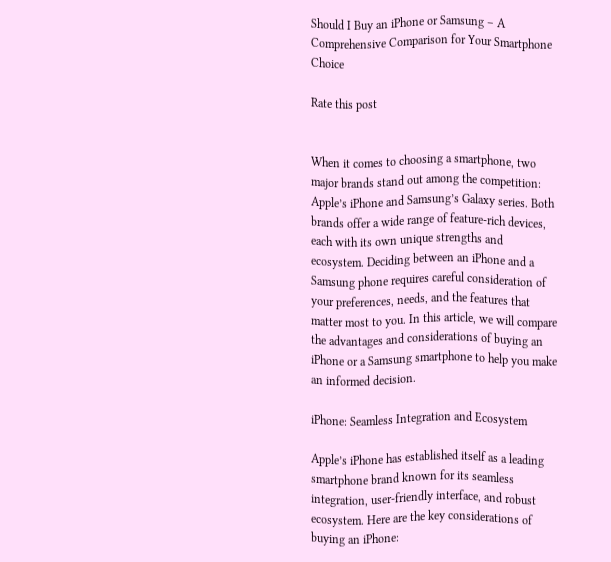Should I Buy an iPhone or Samsung – A Comprehensive Comparison for Your Smartphone Choice

Rate this post


When it comes to choosing a smartphone, two major brands stand out among the competition: Apple’s iPhone and Samsung’s Galaxy series. Both brands offer a wide range of feature-rich devices, each with its own unique strengths and ecosystem. Deciding between an iPhone and a Samsung phone requires careful consideration of your preferences, needs, and the features that matter most to you. In this article, we will compare the advantages and considerations of buying an iPhone or a Samsung smartphone to help you make an informed decision.

iPhone: Seamless Integration and Ecosystem

Apple’s iPhone has established itself as a leading smartphone brand known for its seamless integration, user-friendly interface, and robust ecosystem. Here are the key considerations of buying an iPhone: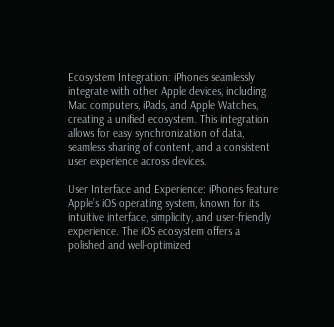Ecosystem Integration: iPhones seamlessly integrate with other Apple devices, including Mac computers, iPads, and Apple Watches, creating a unified ecosystem. This integration allows for easy synchronization of data, seamless sharing of content, and a consistent user experience across devices.

User Interface and Experience: iPhones feature Apple’s iOS operating system, known for its intuitive interface, simplicity, and user-friendly experience. The iOS ecosystem offers a polished and well-optimized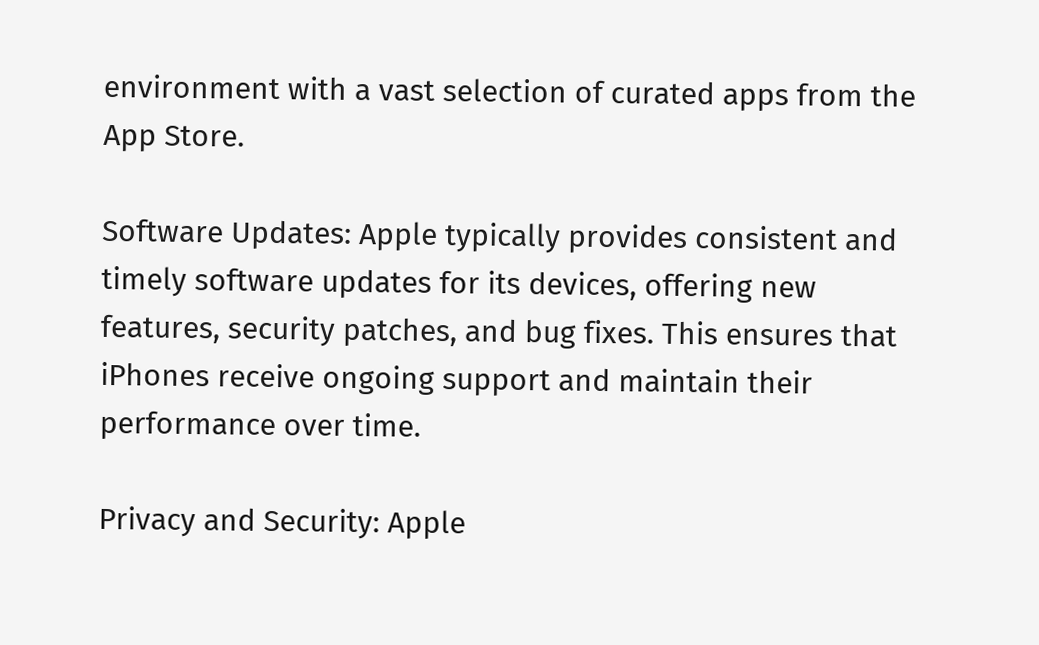environment with a vast selection of curated apps from the App Store.

Software Updates: Apple typically provides consistent and timely software updates for its devices, offering new features, security patches, and bug fixes. This ensures that iPhones receive ongoing support and maintain their performance over time.

Privacy and Security: Apple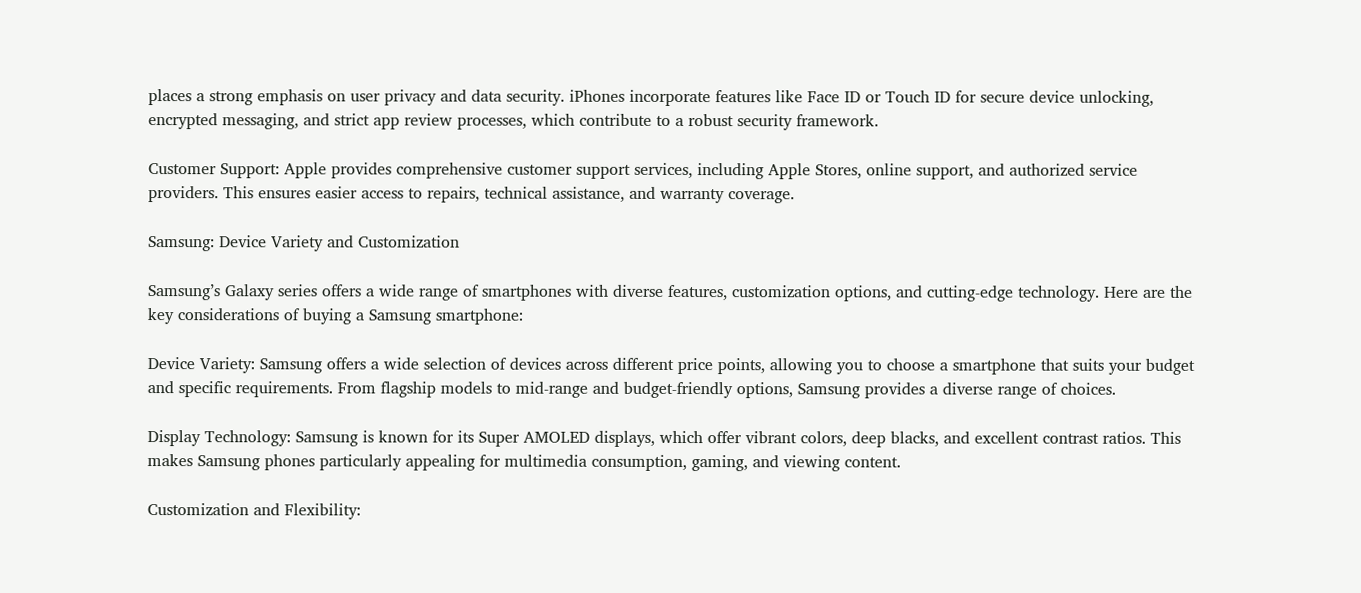places a strong emphasis on user privacy and data security. iPhones incorporate features like Face ID or Touch ID for secure device unlocking, encrypted messaging, and strict app review processes, which contribute to a robust security framework.

Customer Support: Apple provides comprehensive customer support services, including Apple Stores, online support, and authorized service providers. This ensures easier access to repairs, technical assistance, and warranty coverage.

Samsung: Device Variety and Customization

Samsung’s Galaxy series offers a wide range of smartphones with diverse features, customization options, and cutting-edge technology. Here are the key considerations of buying a Samsung smartphone:

Device Variety: Samsung offers a wide selection of devices across different price points, allowing you to choose a smartphone that suits your budget and specific requirements. From flagship models to mid-range and budget-friendly options, Samsung provides a diverse range of choices.

Display Technology: Samsung is known for its Super AMOLED displays, which offer vibrant colors, deep blacks, and excellent contrast ratios. This makes Samsung phones particularly appealing for multimedia consumption, gaming, and viewing content.

Customization and Flexibility: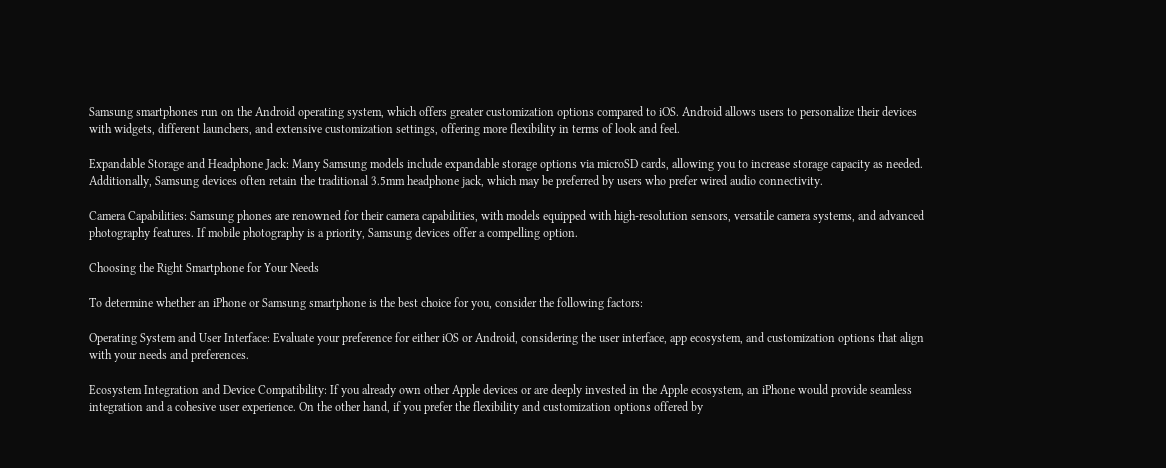Samsung smartphones run on the Android operating system, which offers greater customization options compared to iOS. Android allows users to personalize their devices with widgets, different launchers, and extensive customization settings, offering more flexibility in terms of look and feel.

Expandable Storage and Headphone Jack: Many Samsung models include expandable storage options via microSD cards, allowing you to increase storage capacity as needed. Additionally, Samsung devices often retain the traditional 3.5mm headphone jack, which may be preferred by users who prefer wired audio connectivity.

Camera Capabilities: Samsung phones are renowned for their camera capabilities, with models equipped with high-resolution sensors, versatile camera systems, and advanced photography features. If mobile photography is a priority, Samsung devices offer a compelling option.

Choosing the Right Smartphone for Your Needs

To determine whether an iPhone or Samsung smartphone is the best choice for you, consider the following factors:

Operating System and User Interface: Evaluate your preference for either iOS or Android, considering the user interface, app ecosystem, and customization options that align with your needs and preferences.

Ecosystem Integration and Device Compatibility: If you already own other Apple devices or are deeply invested in the Apple ecosystem, an iPhone would provide seamless integration and a cohesive user experience. On the other hand, if you prefer the flexibility and customization options offered by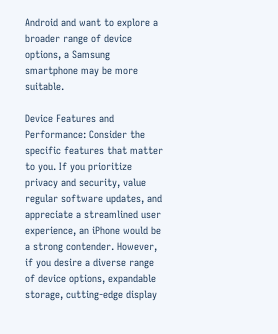Android and want to explore a broader range of device options, a Samsung smartphone may be more suitable.

Device Features and Performance: Consider the specific features that matter to you. If you prioritize privacy and security, value regular software updates, and appreciate a streamlined user experience, an iPhone would be a strong contender. However, if you desire a diverse range of device options, expandable storage, cutting-edge display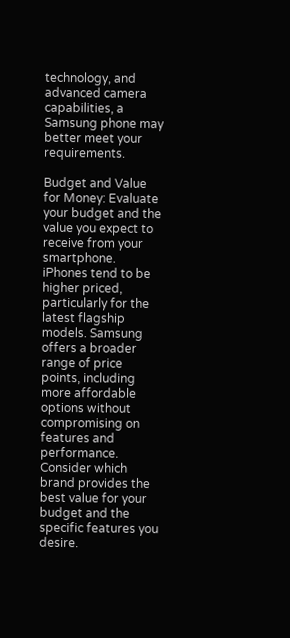technology, and advanced camera capabilities, a Samsung phone may better meet your requirements.

Budget and Value for Money: Evaluate your budget and the value you expect to receive from your smartphone. iPhones tend to be higher priced, particularly for the latest flagship models. Samsung offers a broader range of price points, including more affordable options without compromising on features and performance. Consider which brand provides the best value for your budget and the specific features you desire.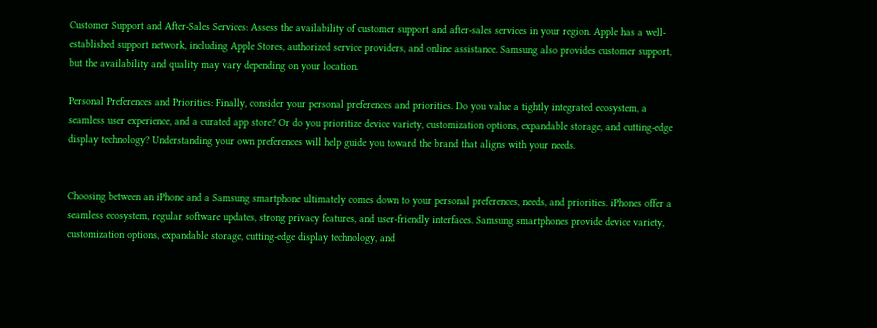Customer Support and After-Sales Services: Assess the availability of customer support and after-sales services in your region. Apple has a well-established support network, including Apple Stores, authorized service providers, and online assistance. Samsung also provides customer support, but the availability and quality may vary depending on your location.

Personal Preferences and Priorities: Finally, consider your personal preferences and priorities. Do you value a tightly integrated ecosystem, a seamless user experience, and a curated app store? Or do you prioritize device variety, customization options, expandable storage, and cutting-edge display technology? Understanding your own preferences will help guide you toward the brand that aligns with your needs.


Choosing between an iPhone and a Samsung smartphone ultimately comes down to your personal preferences, needs, and priorities. iPhones offer a seamless ecosystem, regular software updates, strong privacy features, and user-friendly interfaces. Samsung smartphones provide device variety, customization options, expandable storage, cutting-edge display technology, and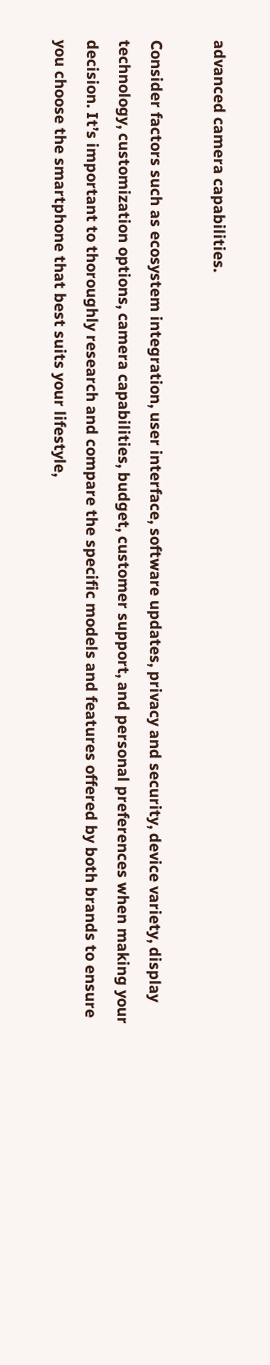advanced camera capabilities.

Consider factors such as ecosystem integration, user interface, software updates, privacy and security, device variety, display technology, customization options, camera capabilities, budget, customer support, and personal preferences when making your decision. It’s important to thoroughly research and compare the specific models and features offered by both brands to ensure you choose the smartphone that best suits your lifestyle,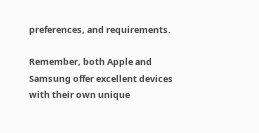preferences, and requirements.

Remember, both Apple and Samsung offer excellent devices with their own unique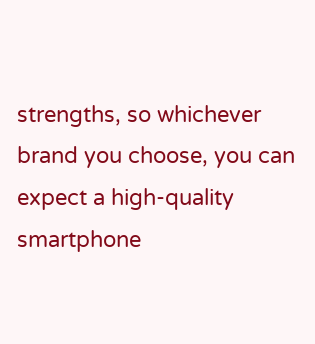strengths, so whichever brand you choose, you can expect a high-quality smartphone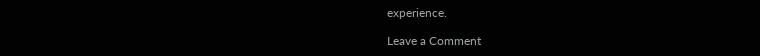experience.

Leave a Comment